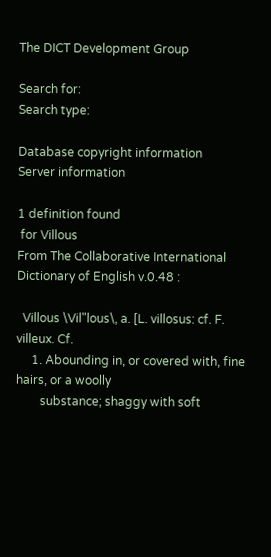The DICT Development Group

Search for:
Search type:

Database copyright information
Server information

1 definition found
 for Villous
From The Collaborative International Dictionary of English v.0.48 :

  Villous \Vil"lous\, a. [L. villosus: cf. F. villeux. Cf.
     1. Abounding in, or covered with, fine hairs, or a woolly
        substance; shaggy with soft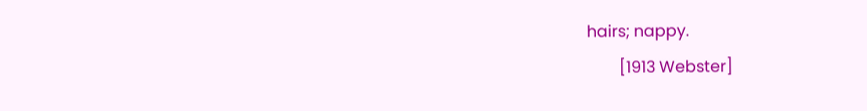hairs; nappy.
        [1913 Webster]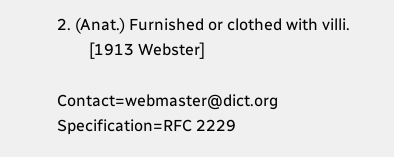2. (Anat.) Furnished or clothed with villi.
        [1913 Webster]

Contact=webmaster@dict.org Specification=RFC 2229